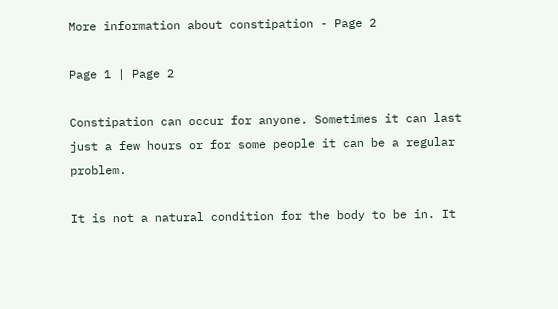More information about constipation - Page 2

Page 1 | Page 2

Constipation can occur for anyone. Sometimes it can last just a few hours or for some people it can be a regular problem.

It is not a natural condition for the body to be in. It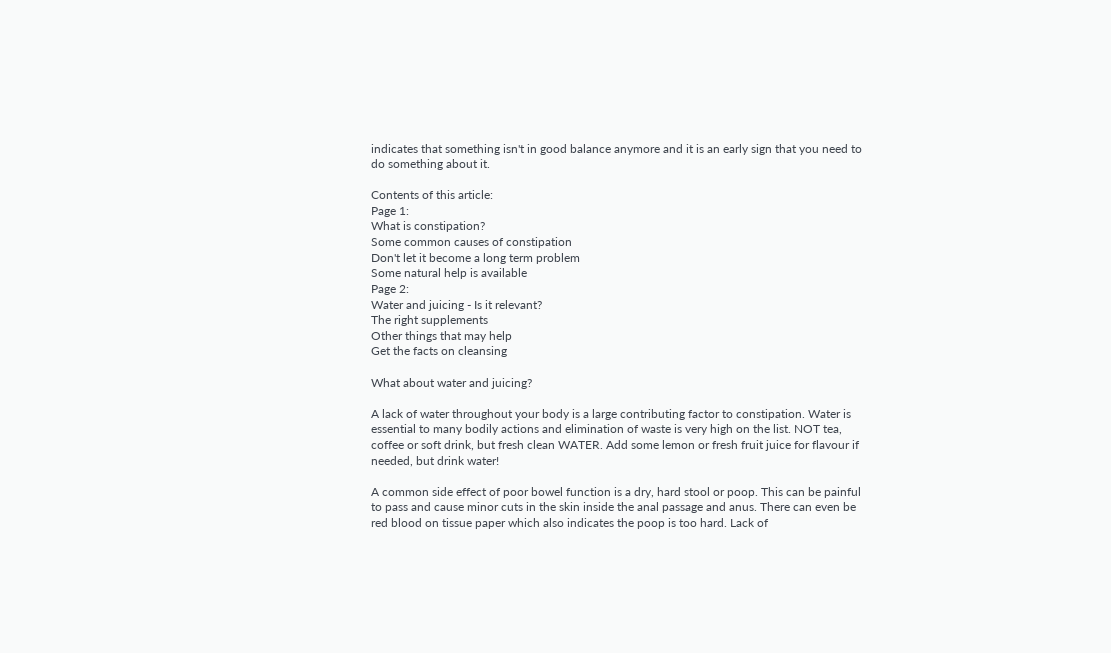indicates that something isn't in good balance anymore and it is an early sign that you need to do something about it.

Contents of this article:
Page 1:
What is constipation?
Some common causes of constipation
Don't let it become a long term problem
Some natural help is available
Page 2:
Water and juicing - Is it relevant?
The right supplements
Other things that may help
Get the facts on cleansing

What about water and juicing?

A lack of water throughout your body is a large contributing factor to constipation. Water is essential to many bodily actions and elimination of waste is very high on the list. NOT tea, coffee or soft drink, but fresh clean WATER. Add some lemon or fresh fruit juice for flavour if needed, but drink water!

A common side effect of poor bowel function is a dry, hard stool or poop. This can be painful to pass and cause minor cuts in the skin inside the anal passage and anus. There can even be red blood on tissue paper which also indicates the poop is too hard. Lack of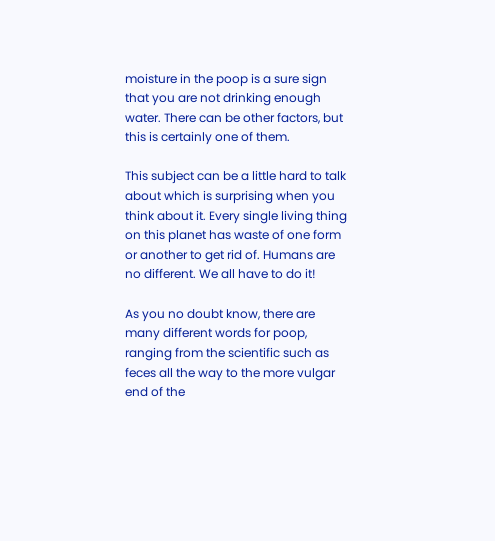moisture in the poop is a sure sign that you are not drinking enough water. There can be other factors, but this is certainly one of them.

This subject can be a little hard to talk about which is surprising when you think about it. Every single living thing on this planet has waste of one form or another to get rid of. Humans are no different. We all have to do it!

As you no doubt know, there are many different words for poop, ranging from the scientific such as feces all the way to the more vulgar end of the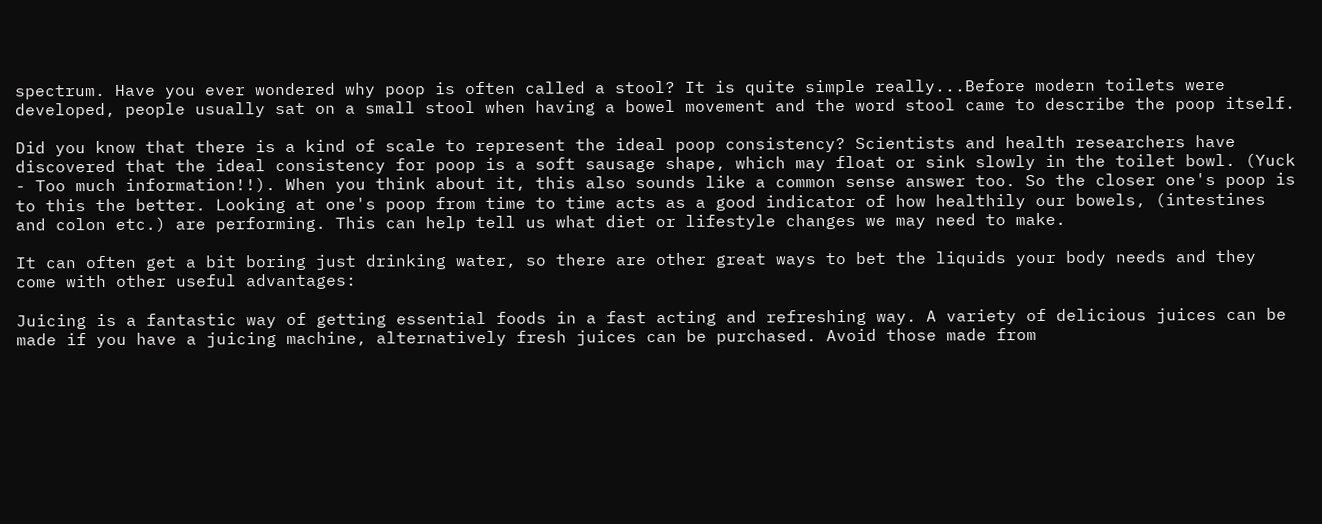spectrum. Have you ever wondered why poop is often called a stool? It is quite simple really...Before modern toilets were developed, people usually sat on a small stool when having a bowel movement and the word stool came to describe the poop itself.

Did you know that there is a kind of scale to represent the ideal poop consistency? Scientists and health researchers have discovered that the ideal consistency for poop is a soft sausage shape, which may float or sink slowly in the toilet bowl. (Yuck - Too much information!!). When you think about it, this also sounds like a common sense answer too. So the closer one's poop is to this the better. Looking at one's poop from time to time acts as a good indicator of how healthily our bowels, (intestines and colon etc.) are performing. This can help tell us what diet or lifestyle changes we may need to make.

It can often get a bit boring just drinking water, so there are other great ways to bet the liquids your body needs and they come with other useful advantages:

Juicing is a fantastic way of getting essential foods in a fast acting and refreshing way. A variety of delicious juices can be made if you have a juicing machine, alternatively fresh juices can be purchased. Avoid those made from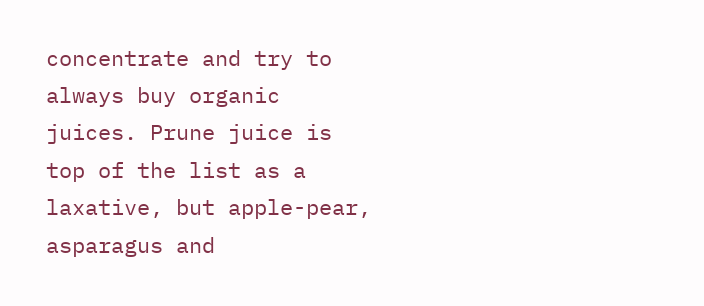concentrate and try to always buy organic juices. Prune juice is top of the list as a laxative, but apple-pear, asparagus and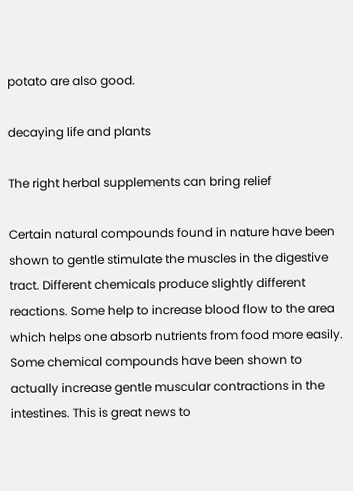potato are also good.

decaying life and plants

The right herbal supplements can bring relief

Certain natural compounds found in nature have been shown to gentle stimulate the muscles in the digestive tract. Different chemicals produce slightly different reactions. Some help to increase blood flow to the area which helps one absorb nutrients from food more easily. Some chemical compounds have been shown to actually increase gentle muscular contractions in the intestines. This is great news to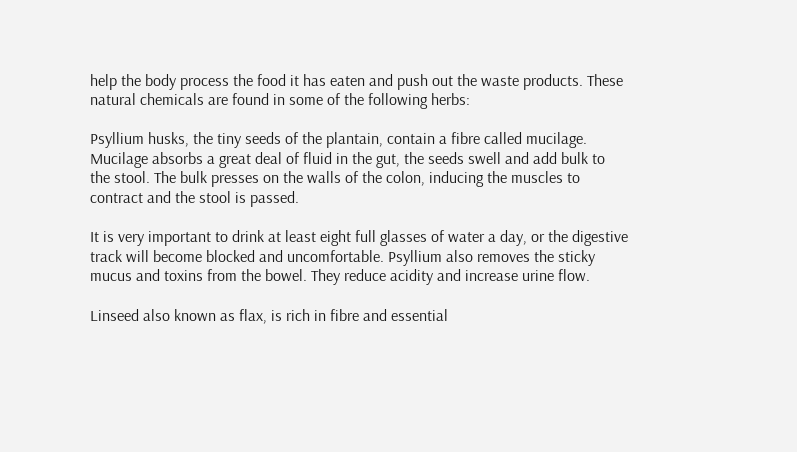help the body process the food it has eaten and push out the waste products. These natural chemicals are found in some of the following herbs:

Psyllium husks, the tiny seeds of the plantain, contain a fibre called mucilage. Mucilage absorbs a great deal of fluid in the gut, the seeds swell and add bulk to the stool. The bulk presses on the walls of the colon, inducing the muscles to contract and the stool is passed.

It is very important to drink at least eight full glasses of water a day, or the digestive track will become blocked and uncomfortable. Psyllium also removes the sticky mucus and toxins from the bowel. They reduce acidity and increase urine flow.

Linseed also known as flax, is rich in fibre and essential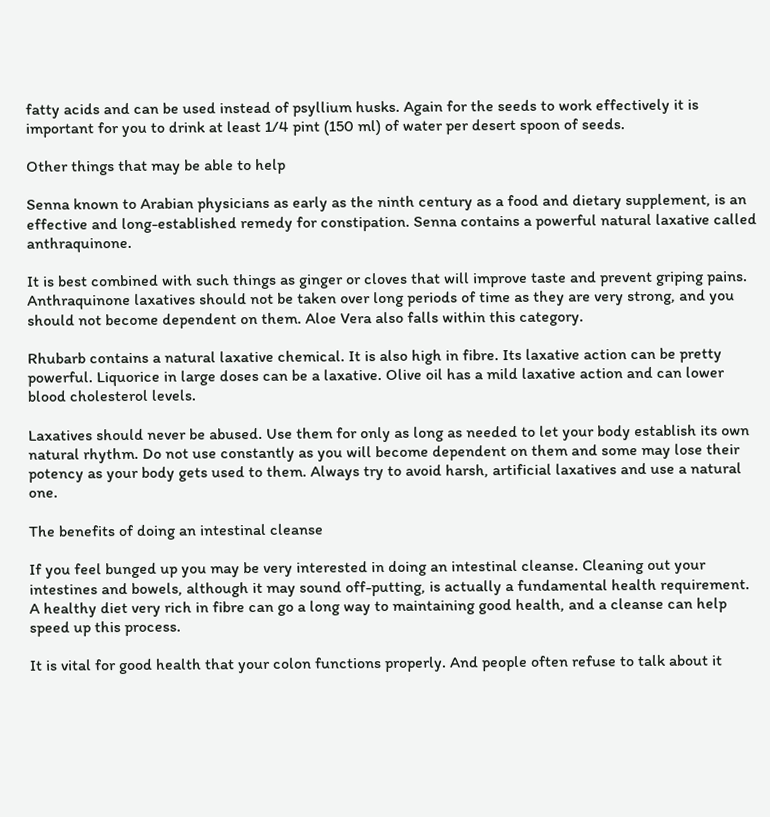fatty acids and can be used instead of psyllium husks. Again for the seeds to work effectively it is important for you to drink at least 1/4 pint (150 ml) of water per desert spoon of seeds.

Other things that may be able to help

Senna known to Arabian physicians as early as the ninth century as a food and dietary supplement, is an effective and long-established remedy for constipation. Senna contains a powerful natural laxative called anthraquinone.

It is best combined with such things as ginger or cloves that will improve taste and prevent griping pains. Anthraquinone laxatives should not be taken over long periods of time as they are very strong, and you should not become dependent on them. Aloe Vera also falls within this category.

Rhubarb contains a natural laxative chemical. It is also high in fibre. Its laxative action can be pretty powerful. Liquorice in large doses can be a laxative. Olive oil has a mild laxative action and can lower blood cholesterol levels.

Laxatives should never be abused. Use them for only as long as needed to let your body establish its own natural rhythm. Do not use constantly as you will become dependent on them and some may lose their potency as your body gets used to them. Always try to avoid harsh, artificial laxatives and use a natural one.

The benefits of doing an intestinal cleanse

If you feel bunged up you may be very interested in doing an intestinal cleanse. Cleaning out your intestines and bowels, although it may sound off-putting, is actually a fundamental health requirement. A healthy diet very rich in fibre can go a long way to maintaining good health, and a cleanse can help speed up this process.

It is vital for good health that your colon functions properly. And people often refuse to talk about it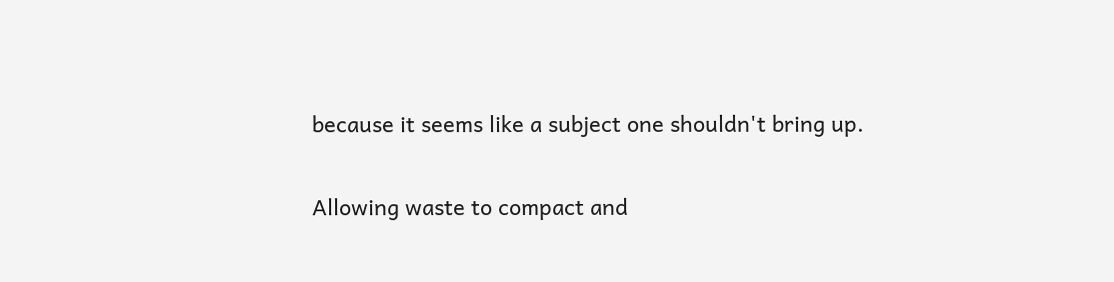because it seems like a subject one shouldn't bring up.

Allowing waste to compact and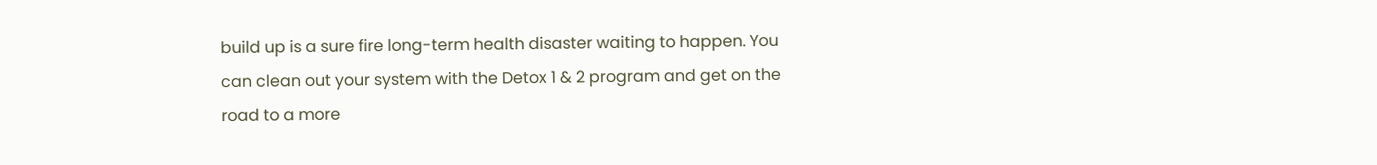build up is a sure fire long-term health disaster waiting to happen. You can clean out your system with the Detox 1 & 2 program and get on the road to a more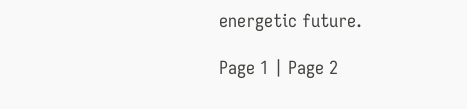energetic future.

Page 1 | Page 2